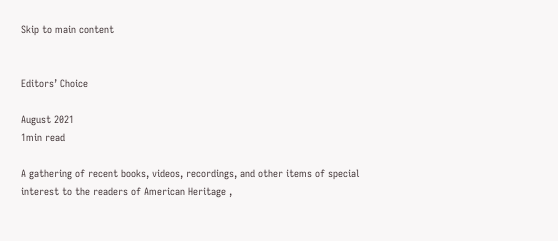Skip to main content


Editors’ Choice

August 2021
1min read

A gathering of recent books, videos, recordings, and other items of special interest to the readers of American Heritage ,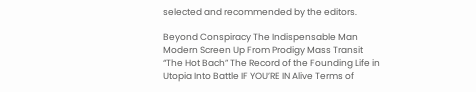selected and recommended by the editors.

Beyond Conspiracy The Indispensable Man Modern Screen Up From Prodigy Mass Transit “The Hot Bach” The Record of the Founding Life in Utopia Into Battle IF YOU’RE IN Alive Terms of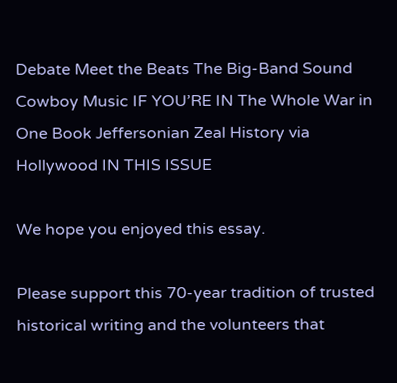Debate Meet the Beats The Big-Band Sound Cowboy Music IF YOU’RE IN The Whole War in One Book Jeffersonian Zeal History via Hollywood IN THIS ISSUE

We hope you enjoyed this essay.

Please support this 70-year tradition of trusted historical writing and the volunteers that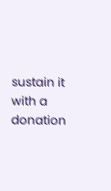sustain it with a donation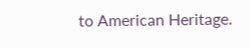to American Heritage.